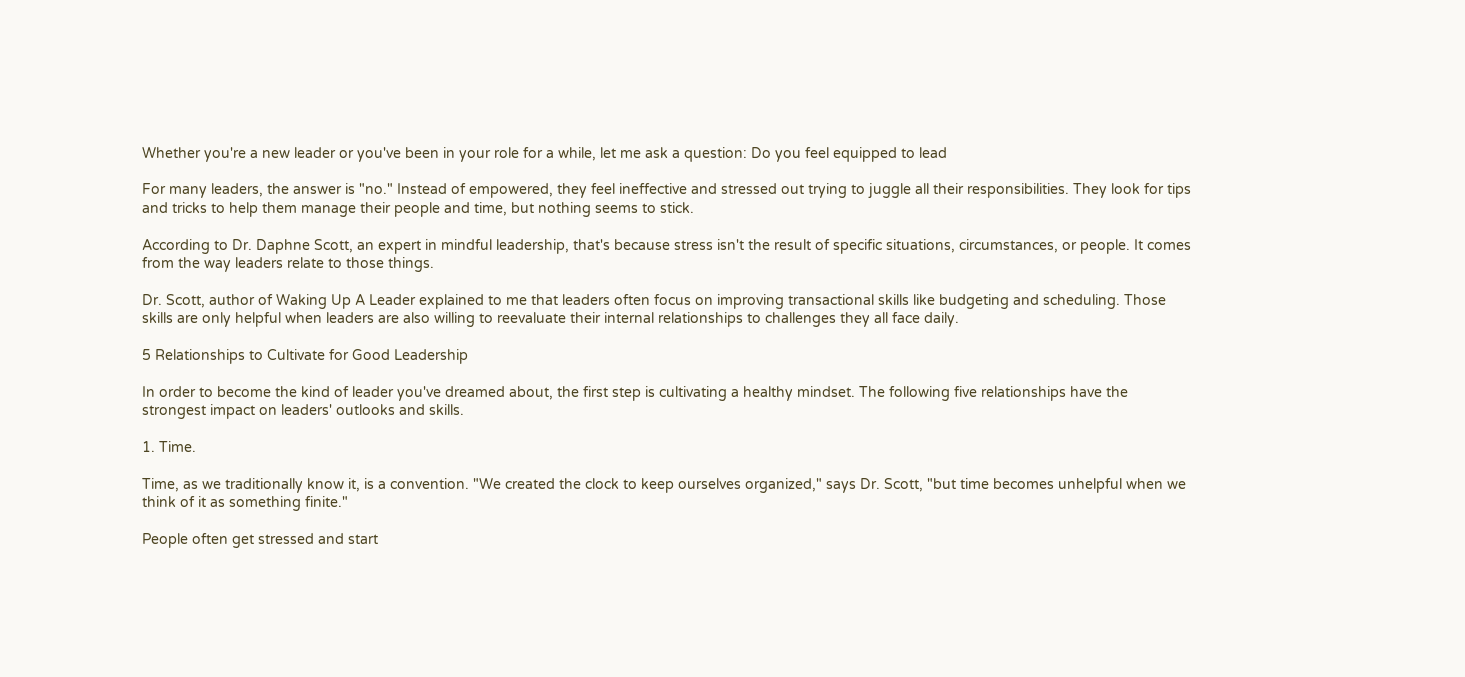Whether you're a new leader or you've been in your role for a while, let me ask a question: Do you feel equipped to lead

For many leaders, the answer is "no." Instead of empowered, they feel ineffective and stressed out trying to juggle all their responsibilities. They look for tips and tricks to help them manage their people and time, but nothing seems to stick.

According to Dr. Daphne Scott, an expert in mindful leadership, that's because stress isn't the result of specific situations, circumstances, or people. It comes from the way leaders relate to those things.

Dr. Scott, author of Waking Up A Leader explained to me that leaders often focus on improving transactional skills like budgeting and scheduling. Those skills are only helpful when leaders are also willing to reevaluate their internal relationships to challenges they all face daily.

5 Relationships to Cultivate for Good Leadership

In order to become the kind of leader you've dreamed about, the first step is cultivating a healthy mindset. The following five relationships have the strongest impact on leaders' outlooks and skills.

1. Time.

Time, as we traditionally know it, is a convention. "We created the clock to keep ourselves organized," says Dr. Scott, "but time becomes unhelpful when we think of it as something finite."

People often get stressed and start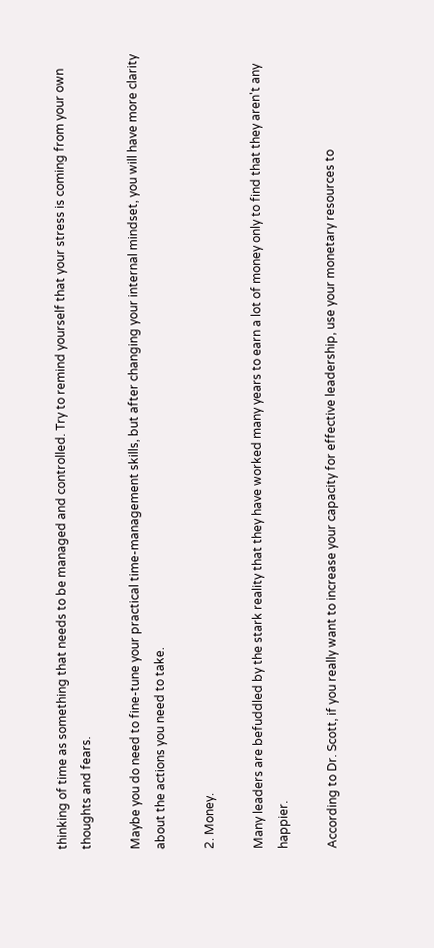thinking of time as something that needs to be managed and controlled. Try to remind yourself that your stress is coming from your own thoughts and fears.

Maybe you do need to fine-tune your practical time-management skills, but after changing your internal mindset, you will have more clarity about the actions you need to take.

2. Money.

Many leaders are befuddled by the stark reality that they have worked many years to earn a lot of money only to find that they aren't any happier.

According to Dr. Scott, if you really want to increase your capacity for effective leadership, use your monetary resources to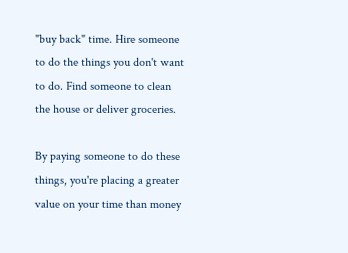"buy back" time. Hire someone to do the things you don't want to do. Find someone to clean the house or deliver groceries.

By paying someone to do these things, you're placing a greater value on your time than money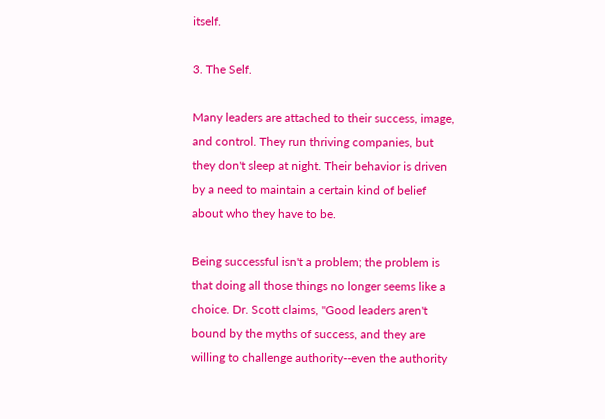itself.

3. The Self.

Many leaders are attached to their success, image, and control. They run thriving companies, but they don't sleep at night. Their behavior is driven by a need to maintain a certain kind of belief about who they have to be.

Being successful isn't a problem; the problem is that doing all those things no longer seems like a choice. Dr. Scott claims, "Good leaders aren't bound by the myths of success, and they are willing to challenge authority--even the authority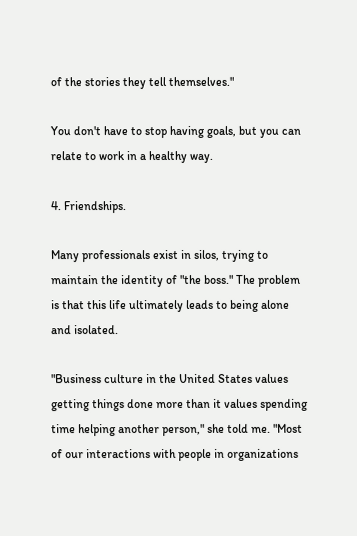of the stories they tell themselves."

You don't have to stop having goals, but you can relate to work in a healthy way.

4. Friendships.

Many professionals exist in silos, trying to maintain the identity of "the boss." The problem is that this life ultimately leads to being alone and isolated.

"Business culture in the United States values getting things done more than it values spending time helping another person," she told me. "Most of our interactions with people in organizations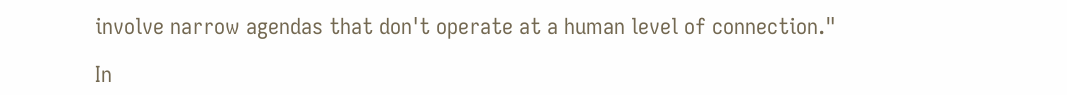involve narrow agendas that don't operate at a human level of connection."

In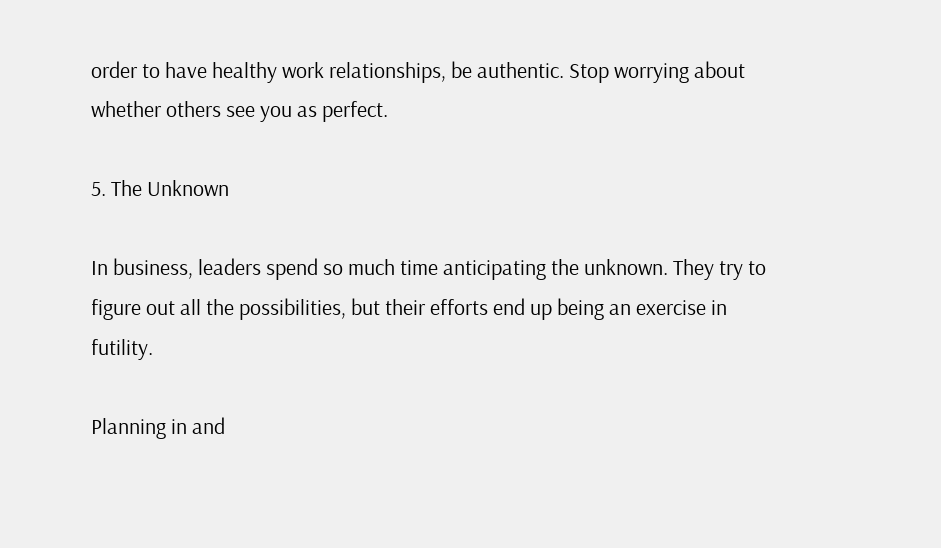order to have healthy work relationships, be authentic. Stop worrying about whether others see you as perfect.

5. The Unknown

In business, leaders spend so much time anticipating the unknown. They try to figure out all the possibilities, but their efforts end up being an exercise in futility.

Planning in and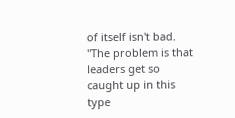of itself isn't bad. "The problem is that leaders get so caught up in this type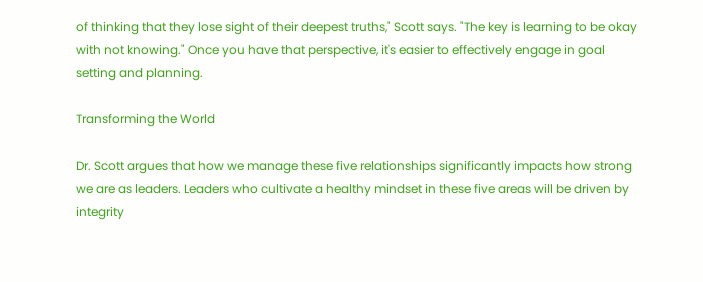of thinking that they lose sight of their deepest truths," Scott says. "The key is learning to be okay with not knowing." Once you have that perspective, it's easier to effectively engage in goal setting and planning.

Transforming the World

Dr. Scott argues that how we manage these five relationships significantly impacts how strong we are as leaders. Leaders who cultivate a healthy mindset in these five areas will be driven by integrity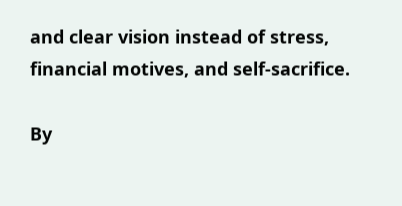and clear vision instead of stress, financial motives, and self-sacrifice.

By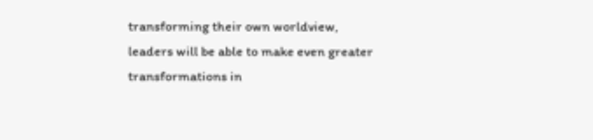transforming their own worldview, leaders will be able to make even greater transformations in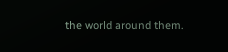the world around them.